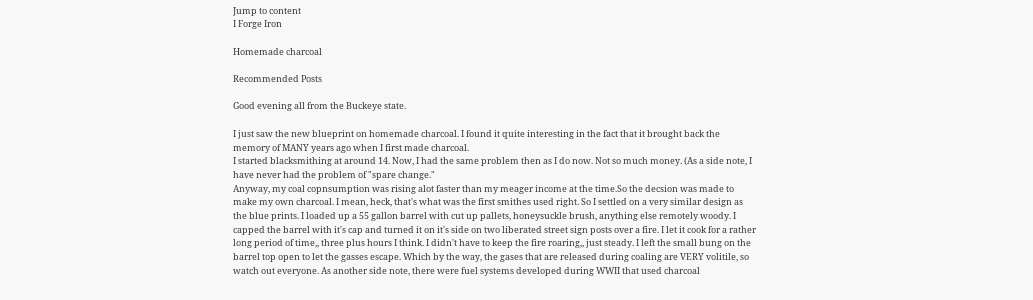Jump to content
I Forge Iron

Homemade charcoal

Recommended Posts

Good evening all from the Buckeye state.

I just saw the new blueprint on homemade charcoal. I found it quite interesting in the fact that it brought back the memory of MANY years ago when I first made charcoal.
I started blacksmithing at around 14. Now, I had the same problem then as I do now. Not so much money. (As a side note, I have never had the problem of "spare change."
Anyway, my coal copnsumption was rising alot faster than my meager income at the time.So the decsion was made to make my own charcoal. I mean, heck, that's what was the first smithes used right. So I settled on a very similar design as the blue prints. I loaded up a 55 gallon barrel with cut up pallets, honeysuckle brush, anything else remotely woody. I capped the barrel with it's cap and turned it on it's side on two liberated street sign posts over a fire. I let it cook for a rather long period of time,, three plus hours I think. I didn't have to keep the fire roaring,, just steady. I left the small bung on the barrel top open to let the gasses escape. Which by the way, the gases that are released during coaling are VERY volitile, so watch out everyone. As another side note, there were fuel systems developed during WWII that used charcoal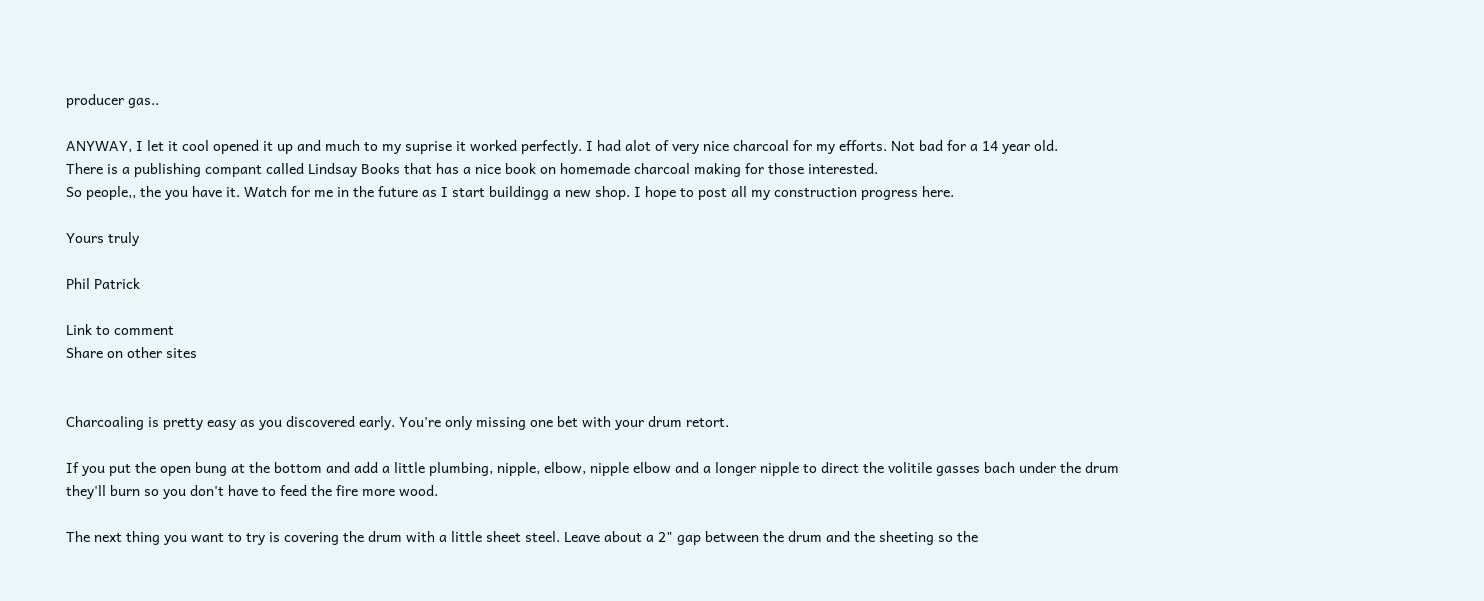producer gas..

ANYWAY, I let it cool opened it up and much to my suprise it worked perfectly. I had alot of very nice charcoal for my efforts. Not bad for a 14 year old.
There is a publishing compant called Lindsay Books that has a nice book on homemade charcoal making for those interested.
So people,, the you have it. Watch for me in the future as I start buildingg a new shop. I hope to post all my construction progress here.

Yours truly

Phil Patrick

Link to comment
Share on other sites


Charcoaling is pretty easy as you discovered early. You're only missing one bet with your drum retort.

If you put the open bung at the bottom and add a little plumbing, nipple, elbow, nipple elbow and a longer nipple to direct the volitile gasses bach under the drum they'll burn so you don't have to feed the fire more wood.

The next thing you want to try is covering the drum with a little sheet steel. Leave about a 2" gap between the drum and the sheeting so the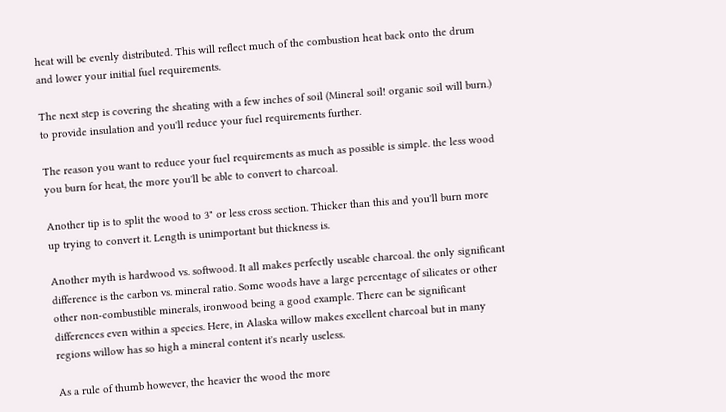heat will be evenly distributed. This will reflect much of the combustion heat back onto the drum and lower your initial fuel requirements.

The next step is covering the sheating with a few inches of soil (Mineral soil! organic soil will burn.) to provide insulation and you'll reduce your fuel requirements further.

The reason you want to reduce your fuel requirements as much as possible is simple. the less wood you burn for heat, the more you'll be able to convert to charcoal.

Another tip is to split the wood to 3" or less cross section. Thicker than this and you'll burn more up trying to convert it. Length is unimportant but thickness is.

Another myth is hardwood vs. softwood. It all makes perfectly useable charcoal. the only significant difference is the carbon vs. mineral ratio. Some woods have a large percentage of silicates or other other non-combustible minerals, ironwood being a good example. There can be significant differences even within a species. Here, in Alaska willow makes excellent charcoal but in many regions willow has so high a mineral content it's nearly useless.

As a rule of thumb however, the heavier the wood the more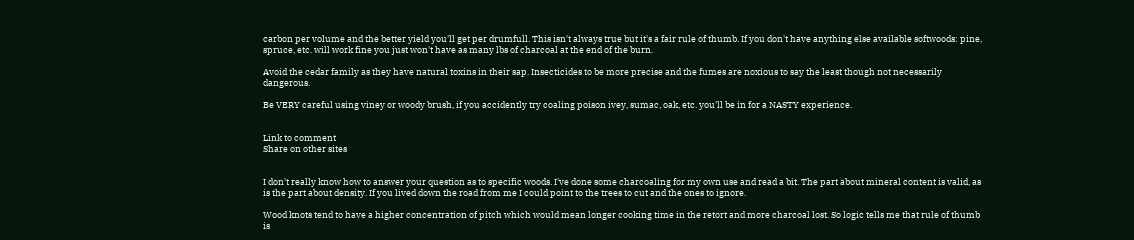carbon per volume and the better yield you'll get per drumfull. This isn't always true but it's a fair rule of thumb. If you don't have anything else available softwoods: pine, spruce, etc. will work fine you just won't have as many lbs of charcoal at the end of the burn.

Avoid the cedar family as they have natural toxins in their sap. Insecticides to be more precise and the fumes are noxious to say the least though not necessarily dangerous.

Be VERY careful using viney or woody brush, if you accidently try coaling poison ivey, sumac, oak, etc. you'll be in for a NASTY experience.


Link to comment
Share on other sites


I don't really know how to answer your question as to specific woods. I've done some charcoaling for my own use and read a bit. The part about mineral content is valid, as is the part about density. If you lived down the road from me I could point to the trees to cut and the ones to ignore.

Wood knots tend to have a higher concentration of pitch which would mean longer cooking time in the retort and more charcoal lost. So logic tells me that rule of thumb is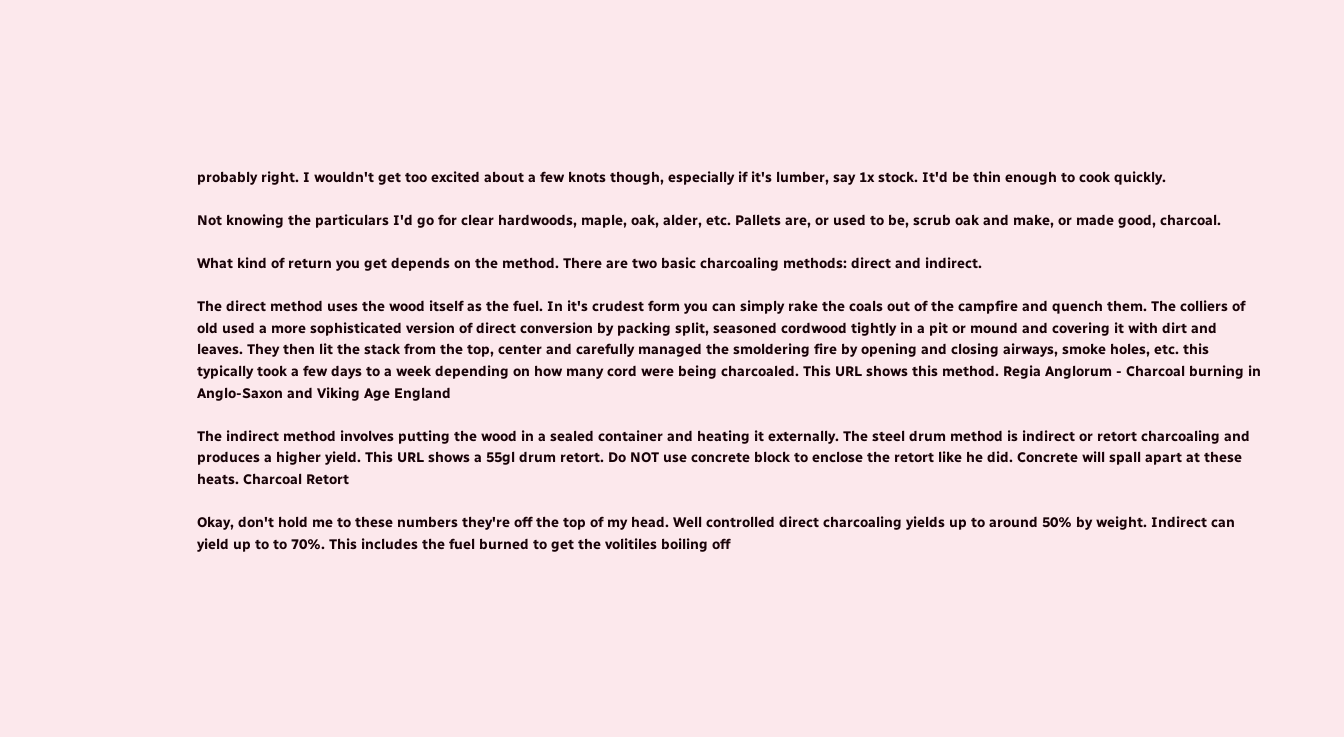probably right. I wouldn't get too excited about a few knots though, especially if it's lumber, say 1x stock. It'd be thin enough to cook quickly.

Not knowing the particulars I'd go for clear hardwoods, maple, oak, alder, etc. Pallets are, or used to be, scrub oak and make, or made good, charcoal.

What kind of return you get depends on the method. There are two basic charcoaling methods: direct and indirect.

The direct method uses the wood itself as the fuel. In it's crudest form you can simply rake the coals out of the campfire and quench them. The colliers of old used a more sophisticated version of direct conversion by packing split, seasoned cordwood tightly in a pit or mound and covering it with dirt and leaves. They then lit the stack from the top, center and carefully managed the smoldering fire by opening and closing airways, smoke holes, etc. this typically took a few days to a week depending on how many cord were being charcoaled. This URL shows this method. Regia Anglorum - Charcoal burning in Anglo-Saxon and Viking Age England

The indirect method involves putting the wood in a sealed container and heating it externally. The steel drum method is indirect or retort charcoaling and produces a higher yield. This URL shows a 55gl drum retort. Do NOT use concrete block to enclose the retort like he did. Concrete will spall apart at these heats. Charcoal Retort

Okay, don't hold me to these numbers they're off the top of my head. Well controlled direct charcoaling yields up to around 50% by weight. Indirect can yield up to to 70%. This includes the fuel burned to get the volitiles boiling off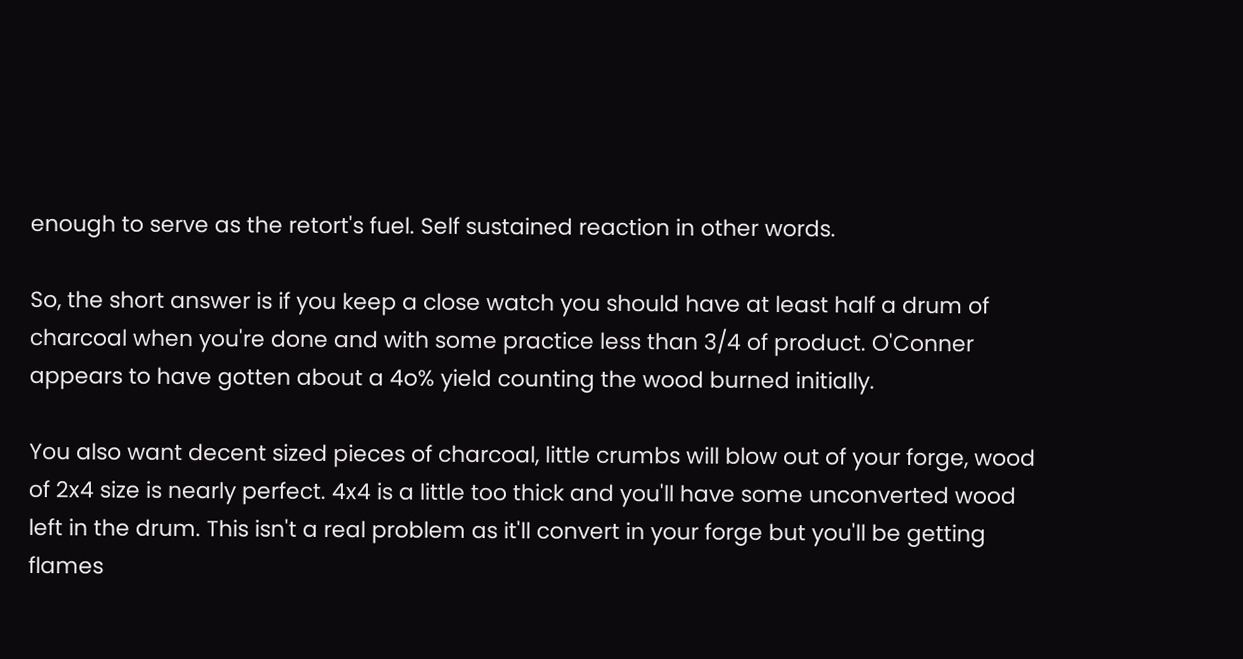enough to serve as the retort's fuel. Self sustained reaction in other words.

So, the short answer is if you keep a close watch you should have at least half a drum of charcoal when you're done and with some practice less than 3/4 of product. O'Conner appears to have gotten about a 4o% yield counting the wood burned initially.

You also want decent sized pieces of charcoal, little crumbs will blow out of your forge, wood of 2x4 size is nearly perfect. 4x4 is a little too thick and you'll have some unconverted wood left in the drum. This isn't a real problem as it'll convert in your forge but you'll be getting flames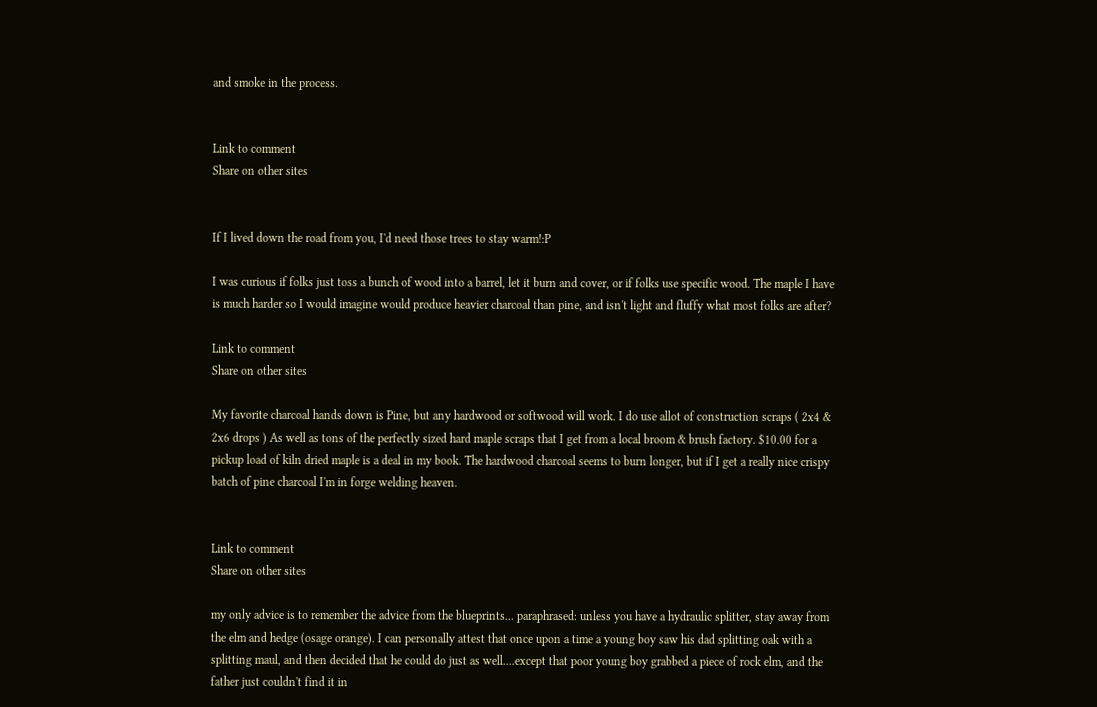and smoke in the process.


Link to comment
Share on other sites


If I lived down the road from you, I'd need those trees to stay warm!:P

I was curious if folks just toss a bunch of wood into a barrel, let it burn and cover, or if folks use specific wood. The maple I have is much harder so I would imagine would produce heavier charcoal than pine, and isn't light and fluffy what most folks are after?

Link to comment
Share on other sites

My favorite charcoal hands down is Pine, but any hardwood or softwood will work. I do use allot of construction scraps ( 2x4 & 2x6 drops ) As well as tons of the perfectly sized hard maple scraps that I get from a local broom & brush factory. $10.00 for a pickup load of kiln dried maple is a deal in my book. The hardwood charcoal seems to burn longer, but if I get a really nice crispy batch of pine charcoal I'm in forge welding heaven.


Link to comment
Share on other sites

my only advice is to remember the advice from the blueprints... paraphrased: unless you have a hydraulic splitter, stay away from the elm and hedge (osage orange). I can personally attest that once upon a time a young boy saw his dad splitting oak with a splitting maul, and then decided that he could do just as well....except that poor young boy grabbed a piece of rock elm, and the father just couldn't find it in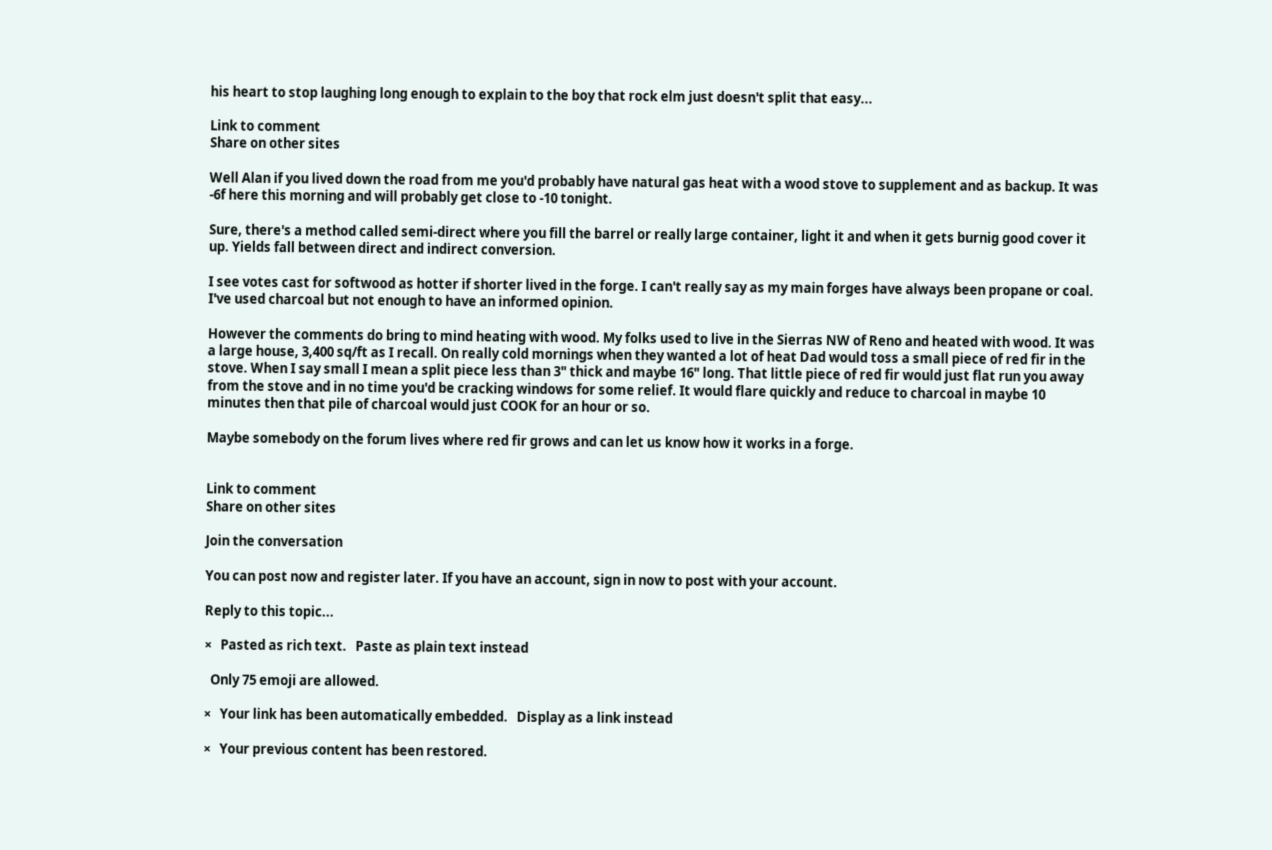his heart to stop laughing long enough to explain to the boy that rock elm just doesn't split that easy...

Link to comment
Share on other sites

Well Alan if you lived down the road from me you'd probably have natural gas heat with a wood stove to supplement and as backup. It was -6f here this morning and will probably get close to -10 tonight.

Sure, there's a method called semi-direct where you fill the barrel or really large container, light it and when it gets burnig good cover it up. Yields fall between direct and indirect conversion.

I see votes cast for softwood as hotter if shorter lived in the forge. I can't really say as my main forges have always been propane or coal. I've used charcoal but not enough to have an informed opinion.

However the comments do bring to mind heating with wood. My folks used to live in the Sierras NW of Reno and heated with wood. It was a large house, 3,400 sq/ft as I recall. On really cold mornings when they wanted a lot of heat Dad would toss a small piece of red fir in the stove. When I say small I mean a split piece less than 3" thick and maybe 16" long. That little piece of red fir would just flat run you away from the stove and in no time you'd be cracking windows for some relief. It would flare quickly and reduce to charcoal in maybe 10 minutes then that pile of charcoal would just COOK for an hour or so.

Maybe somebody on the forum lives where red fir grows and can let us know how it works in a forge.


Link to comment
Share on other sites

Join the conversation

You can post now and register later. If you have an account, sign in now to post with your account.

Reply to this topic...

×   Pasted as rich text.   Paste as plain text instead

  Only 75 emoji are allowed.

×   Your link has been automatically embedded.   Display as a link instead

×   Your previous content has been restored.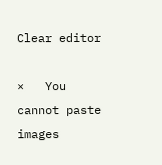Clear editor

×   You cannot paste images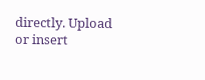directly. Upload or insert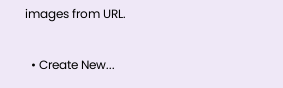images from URL.

  • Create New...